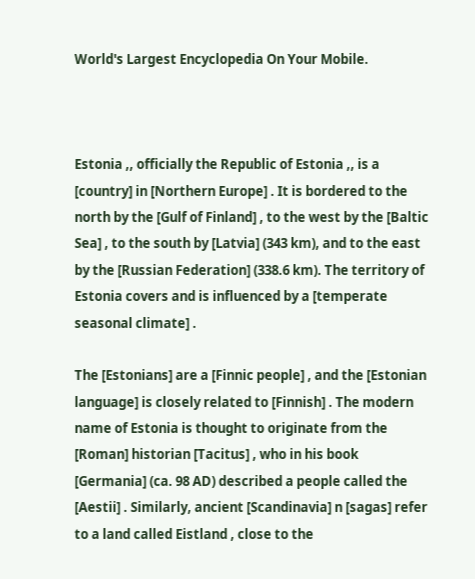World's Largest Encyclopedia On Your Mobile.



Estonia ,, officially the Republic of Estonia ,, is a [country] in [Northern Europe] . It is bordered to the north by the [Gulf of Finland] , to the west by the [Baltic Sea] , to the south by [Latvia] (343 km), and to the east by the [Russian Federation] (338.6 km). The territory of Estonia covers and is influenced by a [temperate seasonal climate] .

The [Estonians] are a [Finnic people] , and the [Estonian language] is closely related to [Finnish] . The modern name of Estonia is thought to originate from the [Roman] historian [Tacitus] , who in his book [Germania] (ca. 98 AD) described a people called the [Aestii] . Similarly, ancient [Scandinavia] n [sagas] refer to a land called Eistland , close to the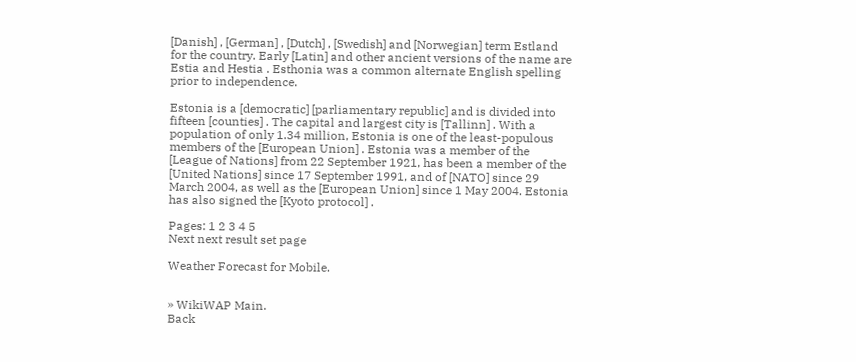[Danish] , [German] , [Dutch] , [Swedish] and [Norwegian] term Estland for the country. Early [Latin] and other ancient versions of the name are Estia and Hestia . Esthonia was a common alternate English spelling prior to independence.

Estonia is a [democratic] [parliamentary republic] and is divided into fifteen [counties] . The capital and largest city is [Tallinn] . With a population of only 1.34 million, Estonia is one of the least-populous members of the [European Union] . Estonia was a member of the [League of Nations] from 22 September 1921, has been a member of the [United Nations] since 17 September 1991, and of [NATO] since 29 March 2004, as well as the [European Union] since 1 May 2004. Estonia has also signed the [Kyoto protocol] .

Pages: 1 2 3 4 5
Next next result set page

Weather Forecast for Mobile.


» WikiWAP Main.
Back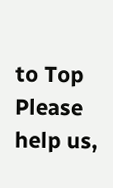to Top
Please help us,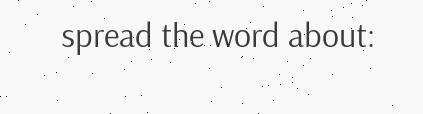spread the word about: